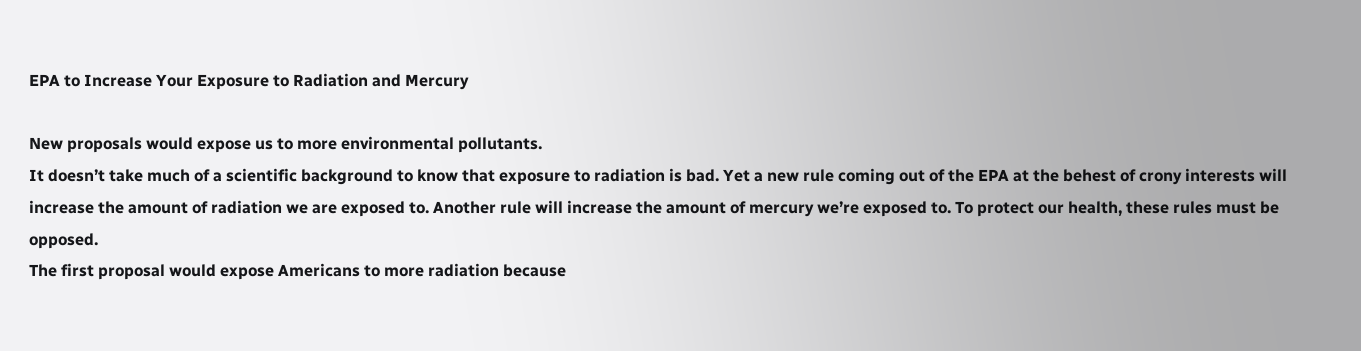EPA to Increase Your Exposure to Radiation and Mercury

New proposals would expose us to more environmental pollutants.
It doesn’t take much of a scientific background to know that exposure to radiation is bad. Yet a new rule coming out of the EPA at the behest of crony interests will increase the amount of radiation we are exposed to. Another rule will increase the amount of mercury we’re exposed to. To protect our health, these rules must be opposed.
The first proposal would expose Americans to more radiation because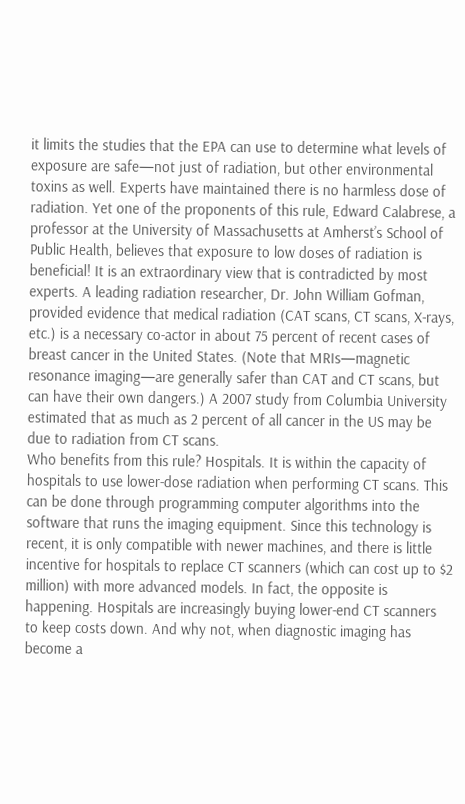it limits the studies that the EPA can use to determine what levels of exposure are safe—not just of radiation, but other environmental toxins as well. Experts have maintained there is no harmless dose of radiation. Yet one of the proponents of this rule, Edward Calabrese, a professor at the University of Massachusetts at Amherst’s School of Public Health, believes that exposure to low doses of radiation is beneficial! It is an extraordinary view that is contradicted by most experts. A leading radiation researcher, Dr. John William Gofman, provided evidence that medical radiation (CAT scans, CT scans, X-rays, etc.) is a necessary co-actor in about 75 percent of recent cases of breast cancer in the United States. (Note that MRIs—magnetic resonance imaging—are generally safer than CAT and CT scans, but can have their own dangers.) A 2007 study from Columbia University estimated that as much as 2 percent of all cancer in the US may be due to radiation from CT scans.
Who benefits from this rule? Hospitals. It is within the capacity of hospitals to use lower-dose radiation when performing CT scans. This can be done through programming computer algorithms into the software that runs the imaging equipment. Since this technology is recent, it is only compatible with newer machines, and there is little incentive for hospitals to replace CT scanners (which can cost up to $2 million) with more advanced models. In fact, the opposite is happening. Hospitals are increasingly buying lower-end CT scanners to keep costs down. And why not, when diagnostic imaging has become a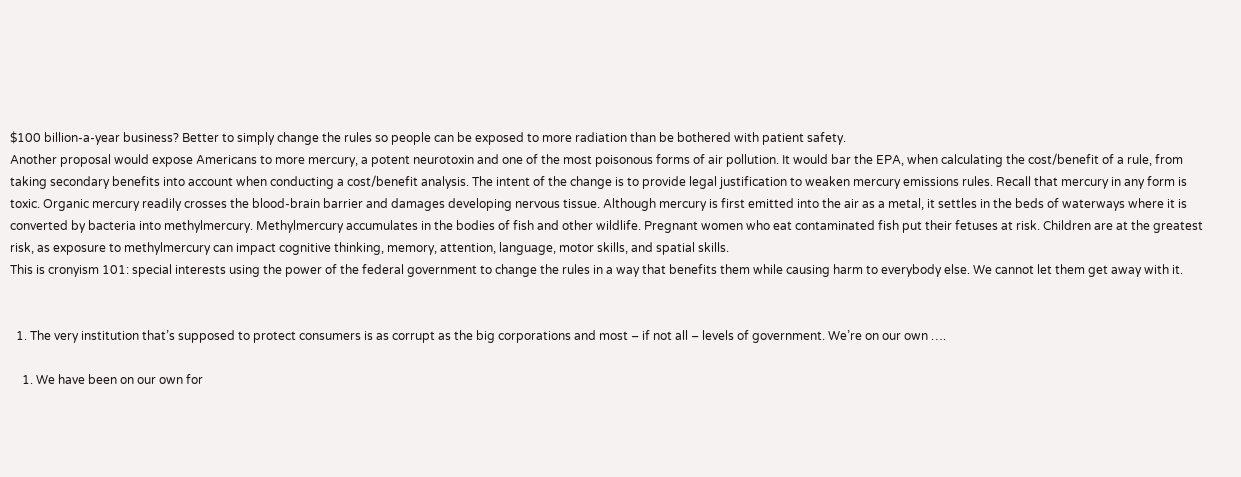$100 billion-a-year business? Better to simply change the rules so people can be exposed to more radiation than be bothered with patient safety.
Another proposal would expose Americans to more mercury, a potent neurotoxin and one of the most poisonous forms of air pollution. It would bar the EPA, when calculating the cost/benefit of a rule, from taking secondary benefits into account when conducting a cost/benefit analysis. The intent of the change is to provide legal justification to weaken mercury emissions rules. Recall that mercury in any form is toxic. Organic mercury readily crosses the blood-brain barrier and damages developing nervous tissue. Although mercury is first emitted into the air as a metal, it settles in the beds of waterways where it is converted by bacteria into methylmercury. Methylmercury accumulates in the bodies of fish and other wildlife. Pregnant women who eat contaminated fish put their fetuses at risk. Children are at the greatest risk, as exposure to methylmercury can impact cognitive thinking, memory, attention, language, motor skills, and spatial skills.
This is cronyism 101: special interests using the power of the federal government to change the rules in a way that benefits them while causing harm to everybody else. We cannot let them get away with it.


  1. The very institution that’s supposed to protect consumers is as corrupt as the big corporations and most – if not all – levels of government. We’re on our own ….

    1. We have been on our own for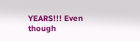YEARS!!! Even though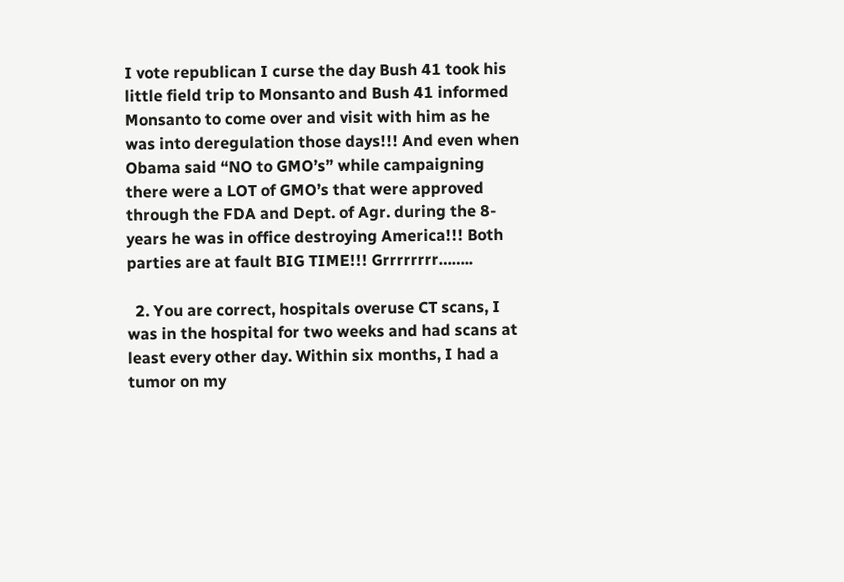I vote republican I curse the day Bush 41 took his little field trip to Monsanto and Bush 41 informed Monsanto to come over and visit with him as he was into deregulation those days!!! And even when Obama said “NO to GMO’s” while campaigning there were a LOT of GMO’s that were approved through the FDA and Dept. of Agr. during the 8-years he was in office destroying America!!! Both parties are at fault BIG TIME!!! Grrrrrrrr……..

  2. You are correct, hospitals overuse CT scans, I was in the hospital for two weeks and had scans at least every other day. Within six months, I had a tumor on my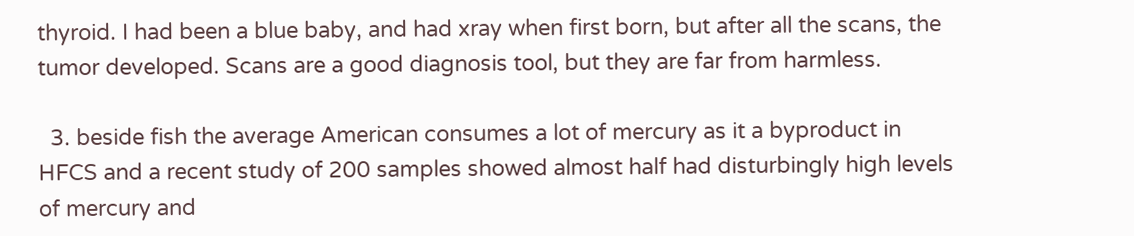thyroid. I had been a blue baby, and had xray when first born, but after all the scans, the tumor developed. Scans are a good diagnosis tool, but they are far from harmless.

  3. beside fish the average American consumes a lot of mercury as it a byproduct in HFCS and a recent study of 200 samples showed almost half had disturbingly high levels of mercury and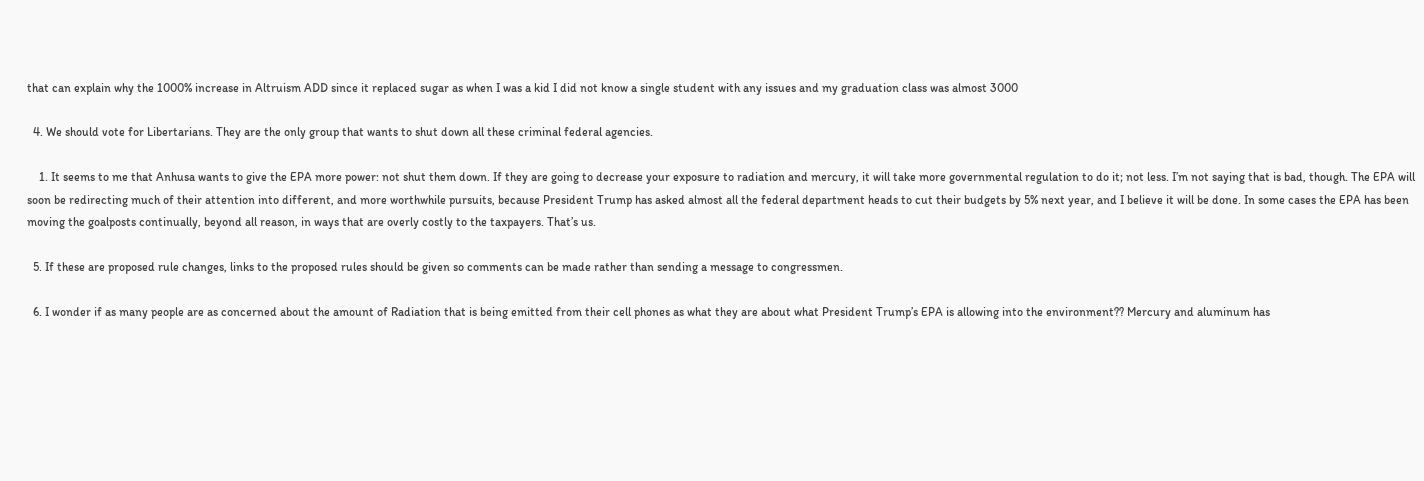that can explain why the 1000% increase in Altruism ADD since it replaced sugar as when I was a kid I did not know a single student with any issues and my graduation class was almost 3000

  4. We should vote for Libertarians. They are the only group that wants to shut down all these criminal federal agencies.

    1. It seems to me that Anhusa wants to give the EPA more power: not shut them down. If they are going to decrease your exposure to radiation and mercury, it will take more governmental regulation to do it; not less. I’m not saying that is bad, though. The EPA will soon be redirecting much of their attention into different, and more worthwhile pursuits, because President Trump has asked almost all the federal department heads to cut their budgets by 5% next year, and I believe it will be done. In some cases the EPA has been moving the goalposts continually, beyond all reason, in ways that are overly costly to the taxpayers. That’s us.

  5. If these are proposed rule changes, links to the proposed rules should be given so comments can be made rather than sending a message to congressmen.

  6. I wonder if as many people are as concerned about the amount of Radiation that is being emitted from their cell phones as what they are about what President Trump’s EPA is allowing into the environment?? Mercury and aluminum has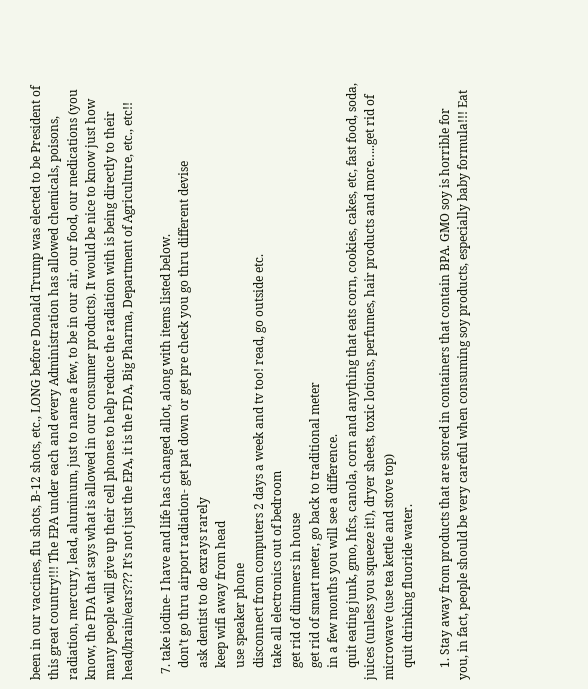been in our vaccines, flu shots, B-12 shots, etc., LONG before Donald Trump was elected to be President of this great country!!! The EPA under each and every Administration has allowed chemicals, poisons, radiation, mercury, lead, aluminum, just to name a few, to be in our air, our food, our medications (you know, the FDA that says what is allowed in our consumer products). It would be nice to know just how many people will give up their cell phones to help reduce the radiation with is being directly to their head/brain/ears??? It’s not just the EPA, it is the FDA, Big Pharma, Department of Agriculture, etc., etc!!

  7. take iodine- I have and life has changed allot, along with items listed below.
    don’t go thru airport radiation- get pat down or get pre check you go thru different devise
    ask dentist to do exrays rarely
    keep wifi away from head
    use speaker phone
    disconnect from computers 2 days a week and tv too! read, go outside etc.
    take all electronics out of bedroom
    get rid of dimmers in house
    get rid of smart meter, go back to traditional meter
    in a few months you will see a difference.
    quit eating junk, gmo, hfcs, canola, corn and anything that eats corn, cookies, cakes, etc, fast food, soda, juices (unless you squeeze it!), dryer sheets, toxic lotions, perfumes, hair products and more…..get rid of microwave (use tea kettle and stove top)
    quit drinking fluoride water.

    1. Stay away from products that are stored in containers that contain BPA. GMO soy is horrible for you, in fact, people should be very careful when consuming soy products, especially baby formula!!! Eat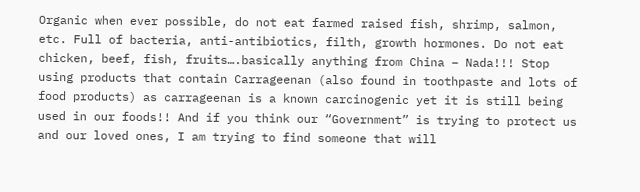Organic when ever possible, do not eat farmed raised fish, shrimp, salmon, etc. Full of bacteria, anti-antibiotics, filth, growth hormones. Do not eat chicken, beef, fish, fruits….basically anything from China – Nada!!! Stop using products that contain Carrageenan (also found in toothpaste and lots of food products) as carrageenan is a known carcinogenic yet it is still being used in our foods!! And if you think our “Government” is trying to protect us and our loved ones, I am trying to find someone that will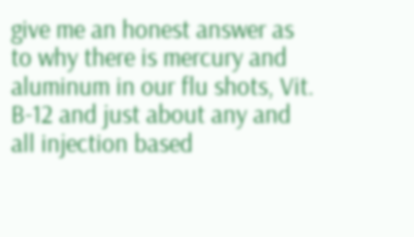give me an honest answer as to why there is mercury and aluminum in our flu shots, Vit. B-12 and just about any and all injection based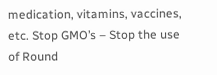medication, vitamins, vaccines, etc. Stop GMO’s – Stop the use of Round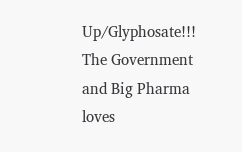Up/Glyphosate!!! The Government and Big Pharma loves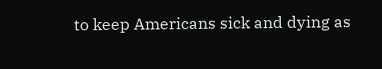to keep Americans sick and dying as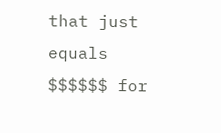that just equals $$$$$$ for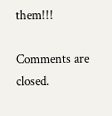them!!!

Comments are closed.